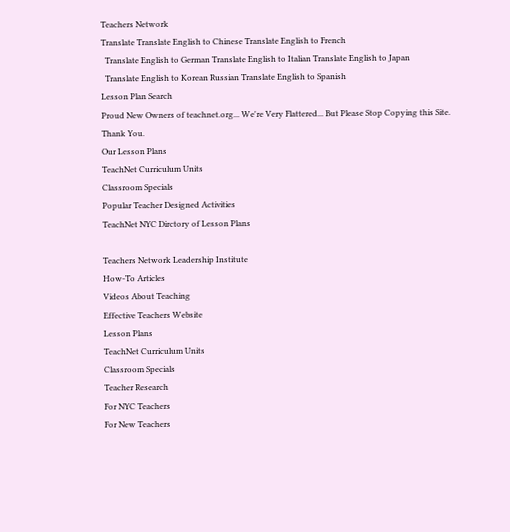Teachers Network
Translate Translate English to Chinese Translate English to French
  Translate English to German Translate English to Italian Translate English to Japan
  Translate English to Korean Russian Translate English to Spanish
Lesson Plan Search
Proud New Owners of teachnet.org... We're Very Flattered... But Please Stop Copying this Site. Thank You.
Our Lesson Plans
TeachNet Curriculum Units
Classroom Specials
Popular Teacher Designed Activities
TeachNet NYC Dirctory of Lesson Plans

Teachers Network Leadership Institute
How-To Articles
Videos About Teaching
Effective Teachers Website
Lesson Plans
TeachNet Curriculum Units
Classroom Specials
Teacher Research
For NYC Teachers
For New Teachers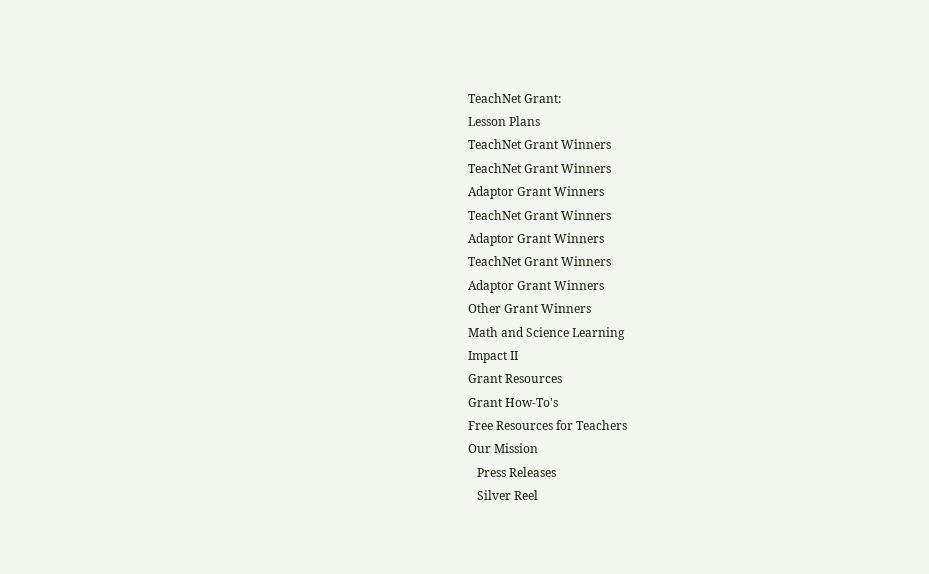TeachNet Grant:
Lesson Plans
TeachNet Grant Winners
TeachNet Grant Winners
Adaptor Grant Winners
TeachNet Grant Winners
Adaptor Grant Winners
TeachNet Grant Winners
Adaptor Grant Winners
Other Grant Winners
Math and Science Learning
Impact II
Grant Resources
Grant How-To's
Free Resources for Teachers
Our Mission
   Press Releases
   Silver Reel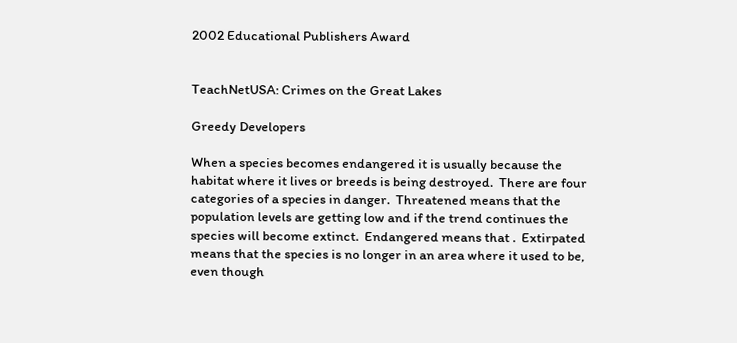2002 Educational Publishers Award


TeachNetUSA: Crimes on the Great Lakes

Greedy Developers

When a species becomes endangered it is usually because the habitat where it lives or breeds is being destroyed.  There are four categories of a species in danger.  Threatened means that the population levels are getting low and if the trend continues the species will become extinct.  Endangered means that .  Extirpated means that the species is no longer in an area where it used to be, even though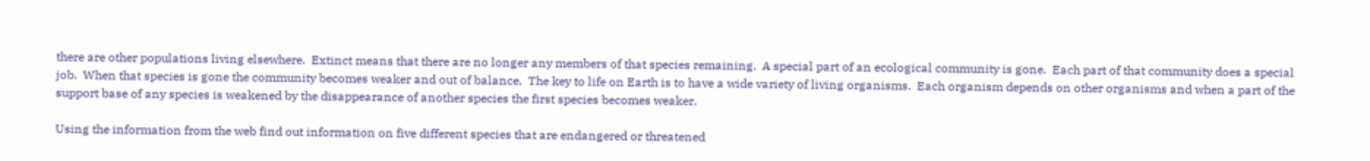there are other populations living elsewhere.  Extinct means that there are no longer any members of that species remaining.  A special part of an ecological community is gone.  Each part of that community does a special job.  When that species is gone the community becomes weaker and out of balance.  The key to life on Earth is to have a wide variety of living organisms.  Each organism depends on other organisms and when a part of the support base of any species is weakened by the disappearance of another species the first species becomes weaker.

Using the information from the web find out information on five different species that are endangered or threatened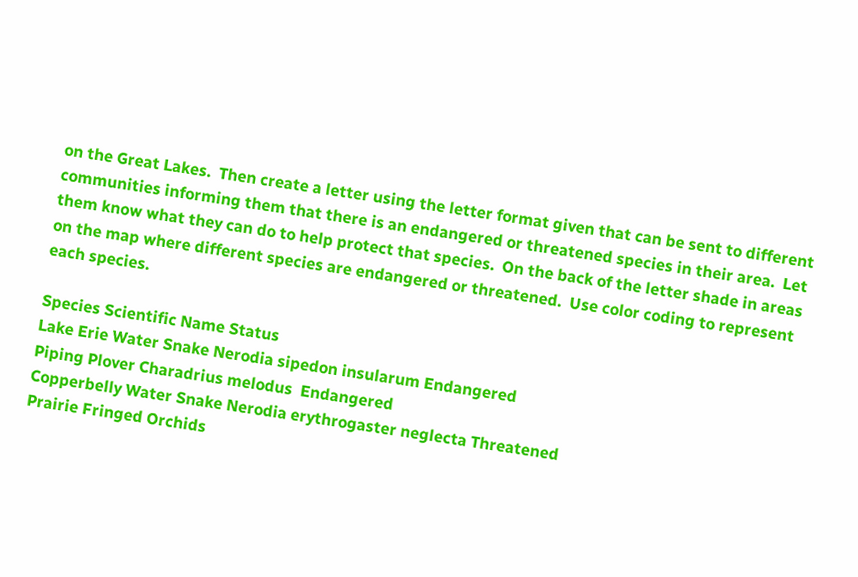on the Great Lakes.  Then create a letter using the letter format given that can be sent to different communities informing them that there is an endangered or threatened species in their area.  Let them know what they can do to help protect that species.  On the back of the letter shade in areas on the map where different species are endangered or threatened.  Use color coding to represent each species.

Species Scientific Name Status
Lake Erie Water Snake Nerodia sipedon insularum Endangered
Piping Plover Charadrius melodus  Endangered
Copperbelly Water Snake Nerodia erythrogaster neglecta Threatened
Prairie Fringed Orchids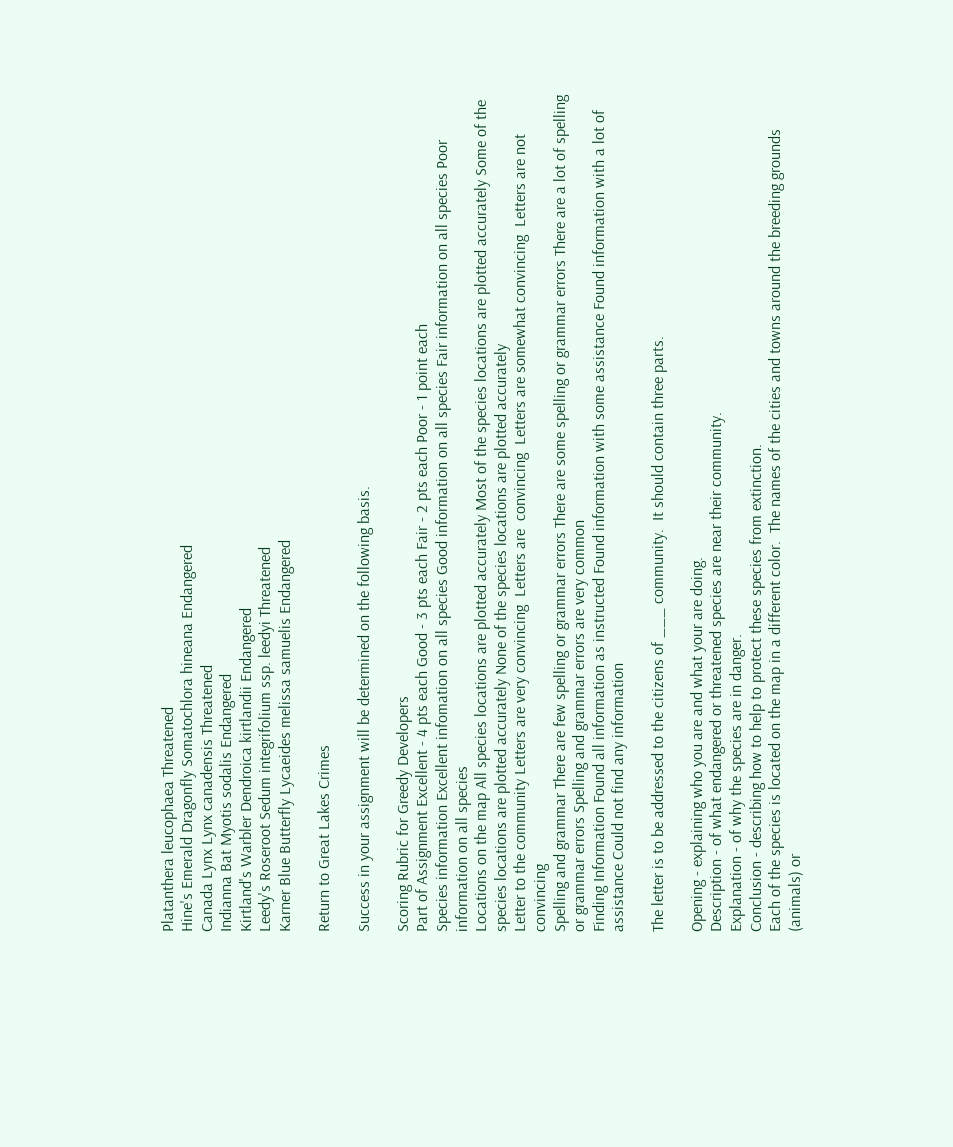Platanthera leucophaea Threatened
Hine's Emerald Dragonfly Somatochlora hineana Endangered
Canada Lynx Lynx canadensis Threatened
Indianna Bat Myotis sodalis Endangered
Kirtland's Warbler Dendroica kirtlandii Endangered
Leedy's Roseroot Sedum integrifolium ssp. leedyi Threatened
Karner Blue Butterfly Lycaeides melissa samuelis Endangered

Return to Great Lakes Crimes

Success in your assignment will be determined on the following basis.

Scoring Rubric for Greedy Developers
Part of Assignment Excellent - 4 pts each Good - 3 pts each Fair - 2 pts each Poor - 1 point each
Species information Excellent infomation on all species Good information on all species Fair information on all species Poor information on all species
Locations on the map All species locations are plotted accurately Most of the species locations are plotted accurately Some of the species locations are plotted accurately None of the species locations are plotted accurately
Letter to the community Letters are very convincing  Letters are  convincing  Letters are somewhat convincing  Letters are not convincing
Spelling and grammar There are few spelling or grammar errors There are some spelling or grammar errors There are a lot of spelling or grammar errors Spelling and grammar errors are very common
Finding Information Found all information as instructed Found information with some assistance Found information with a lot of assistance Could not find any information

The letter is to be addressed to the citizens of ___ community.  It should contain three parts.

Opening - explaining who you are and what your are doing.
Description - of what endangered or threatened species are near their community.
Explanation - of why the species are in danger.
Conclusion - describing how to help to protect these species from extinction.
Each of the species is located on the map in a different color.  The names of the cities and towns around the breeding grounds (animals) or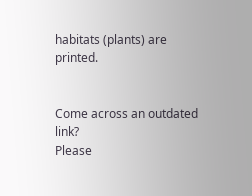habitats (plants) are printed.


Come across an outdated link?
Please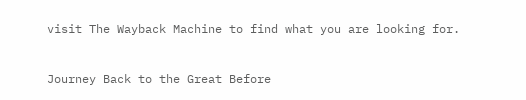visit The Wayback Machine to find what you are looking for.


Journey Back to the Great Before